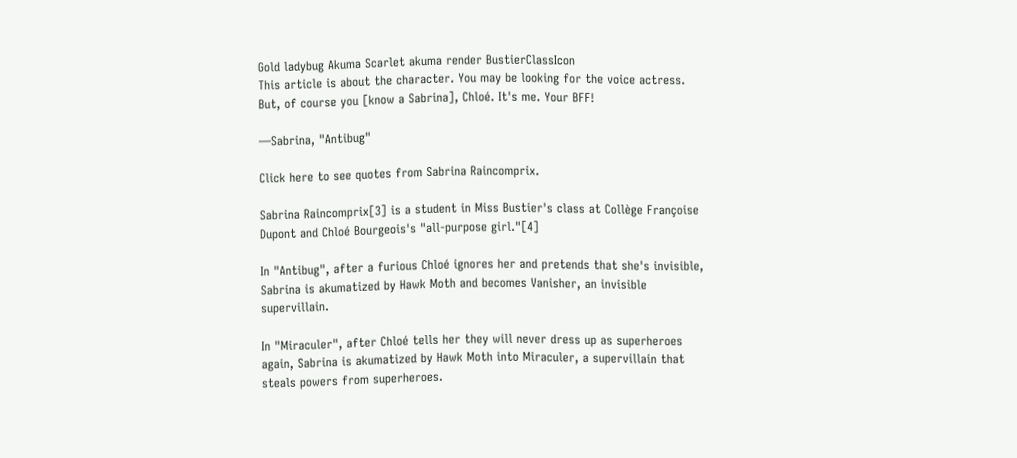Gold ladybug Akuma Scarlet akuma render BustierClassIcon
This article is about the character. You may be looking for the voice actress.
But, of course you [know a Sabrina], Chloé. It's me. Your BFF!

—Sabrina, "Antibug"

Click here to see quotes from Sabrina Raincomprix.

Sabrina Raincomprix[3] is a student in Miss Bustier's class at Collège Françoise Dupont and Chloé Bourgeois's "all-purpose girl."[4]

In "Antibug", after a furious Chloé ignores her and pretends that she's invisible, Sabrina is akumatized by Hawk Moth and becomes Vanisher, an invisible supervillain.

In "Miraculer", after Chloé tells her they will never dress up as superheroes again, Sabrina is akumatized by Hawk Moth into Miraculer, a supervillain that steals powers from superheroes.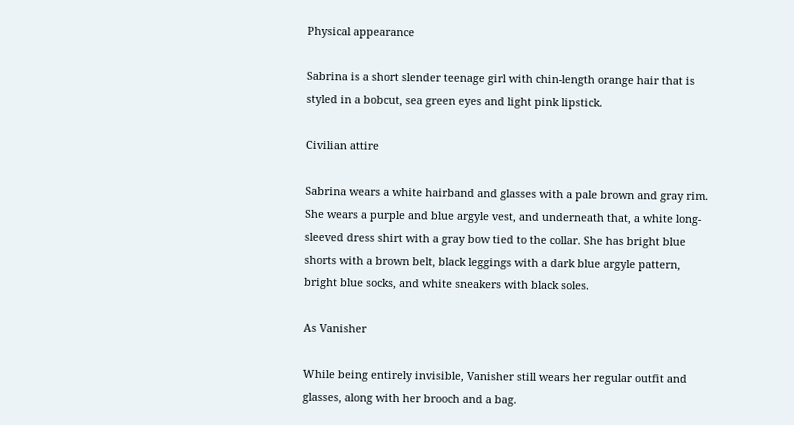Physical appearance

Sabrina is a short slender teenage girl with chin-length orange hair that is styled in a bobcut, sea green eyes and light pink lipstick.

Civilian attire

Sabrina wears a white hairband and glasses with a pale brown and gray rim. She wears a purple and blue argyle vest, and underneath that, a white long-sleeved dress shirt with a gray bow tied to the collar. She has bright blue shorts with a brown belt, black leggings with a dark blue argyle pattern, bright blue socks, and white sneakers with black soles.

As Vanisher

While being entirely invisible, Vanisher still wears her regular outfit and glasses, along with her brooch and a bag.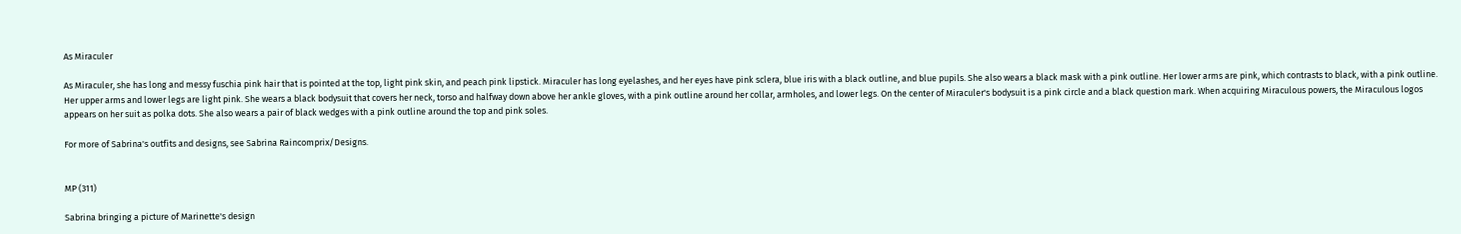As Miraculer

As Miraculer, she has long and messy fuschia pink hair that is pointed at the top, light pink skin, and peach pink lipstick. Miraculer has long eyelashes, and her eyes have pink sclera, blue iris with a black outline, and blue pupils. She also wears a black mask with a pink outline. Her lower arms are pink, which contrasts to black, with a pink outline. Her upper arms and lower legs are light pink. She wears a black bodysuit that covers her neck, torso and halfway down above her ankle gloves, with a pink outline around her collar, armholes, and lower legs. On the center of Miraculer's bodysuit is a pink circle and a black question mark. When acquiring Miraculous powers, the Miraculous logos appears on her suit as polka dots. She also wears a pair of black wedges with a pink outline around the top and pink soles.

For more of Sabrina's outfits and designs, see Sabrina Raincomprix/Designs.


MP (311)

Sabrina bringing a picture of Marinette's design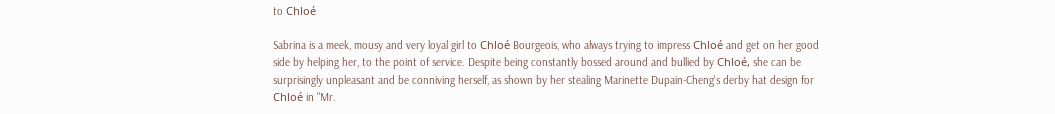to Chloé

Sabrina is a meek, mousy and very loyal girl to Chloé Bourgeois, who always trying to impress Chloé and get on her good side by helping her, to the point of service. Despite being constantly bossed around and bullied by Chloé, she can be surprisingly unpleasant and be conniving herself, as shown by her stealing Marinette Dupain-Cheng's derby hat design for Chloé in "Mr.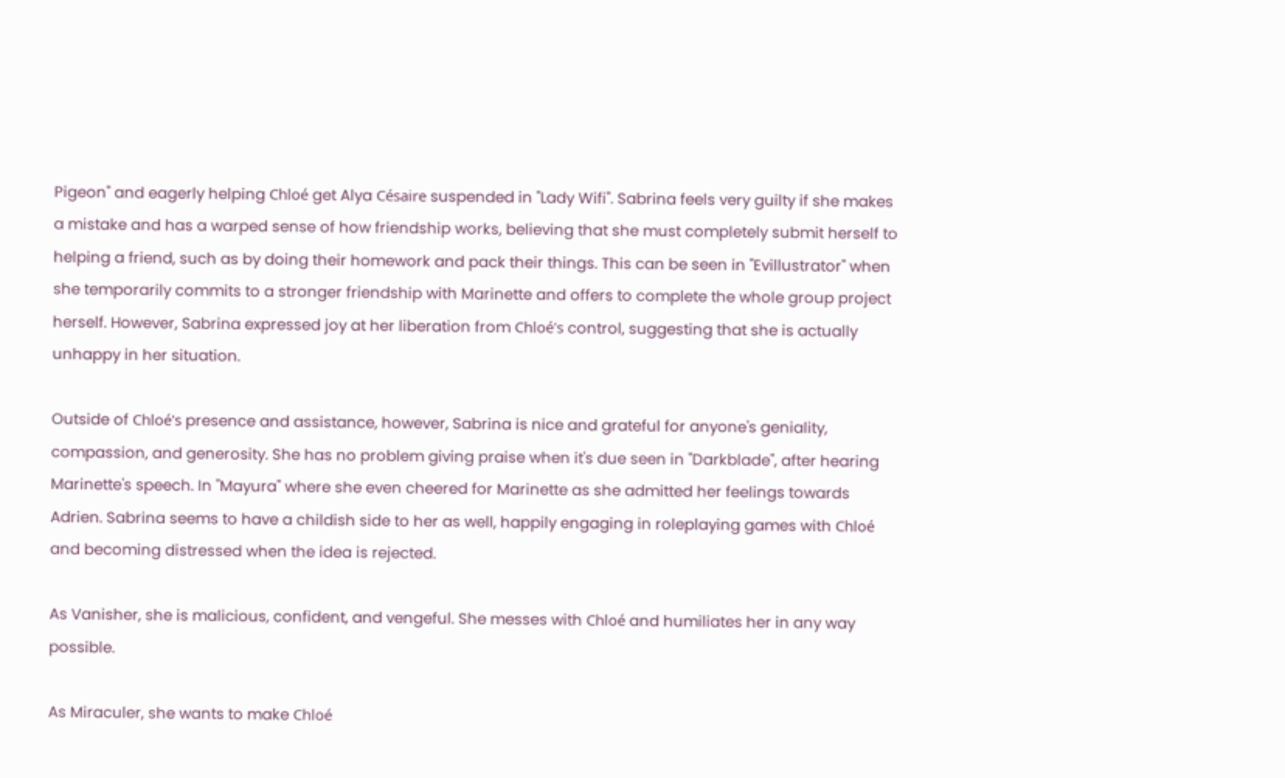Pigeon" and eagerly helping Chloé get Alya Césaire suspended in "Lady Wifi". Sabrina feels very guilty if she makes a mistake and has a warped sense of how friendship works, believing that she must completely submit herself to helping a friend, such as by doing their homework and pack their things. This can be seen in "Evillustrator" when she temporarily commits to a stronger friendship with Marinette and offers to complete the whole group project herself. However, Sabrina expressed joy at her liberation from Chloé's control, suggesting that she is actually unhappy in her situation.

Outside of Chloé's presence and assistance, however, Sabrina is nice and grateful for anyone's geniality, compassion, and generosity. She has no problem giving praise when it's due seen in "Darkblade", after hearing Marinette's speech. In "Mayura" where she even cheered for Marinette as she admitted her feelings towards Adrien. Sabrina seems to have a childish side to her as well, happily engaging in roleplaying games with Chloé and becoming distressed when the idea is rejected.

As Vanisher, she is malicious, confident, and vengeful. She messes with Chloé and humiliates her in any way possible.

As Miraculer, she wants to make Chloé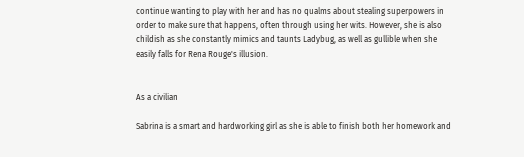continue wanting to play with her and has no qualms about stealing superpowers in order to make sure that happens, often through using her wits. However, she is also childish as she constantly mimics and taunts Ladybug, as well as gullible when she easily falls for Rena Rouge's illusion.


As a civilian

Sabrina is a smart and hardworking girl as she is able to finish both her homework and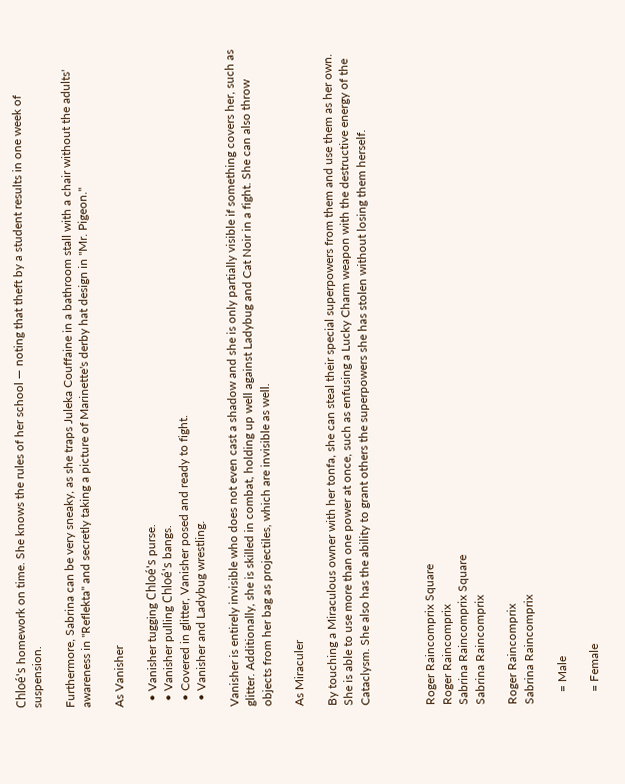Chloé's homework on time. She knows the rules of her school — noting that theft by a student results in one week of suspension.

Furthermore, Sabrina can be very sneaky, as she traps Juleka Couffaine in a bathroom stall with a chair without the adults' awareness in "Reflekta" and secretly taking a picture of Marinette's derby hat design in "Mr. Pigeon."

As Vanisher

  • Vanisher tugging Chloé's purse.
  • Vanisher pulling Chloé's bangs.
  • Covered in glitter, Vanisher posed and ready to fight.
  • Vanisher and Ladybug wrestling.

Vanisher is entirely invisible who does not even cast a shadow and she is only partially visible if something covers her, such as glitter. Additionally, she is skilled in combat, holding up well against Ladybug and Cat Noir in a fight. She can also throw objects from her bag as projectiles, which are invisible as well.

As Miraculer

By touching a Miraculous owner with her tonfa, she can steal their special superpowers from them and use them as her own. She is able to use more than one power at once, such as enfusing a Lucky Charm weapon with the destructive energy of the Cataclysm. She also has the ability to grant others the superpowers she has stolen without losing them herself.



Roger Raincomprix Square
Roger Raincomprix
Sabrina Raincomprix Square
Sabrina Raincomprix

Roger Raincomprix
Sabrina Raincomprix

    = Male

    = Female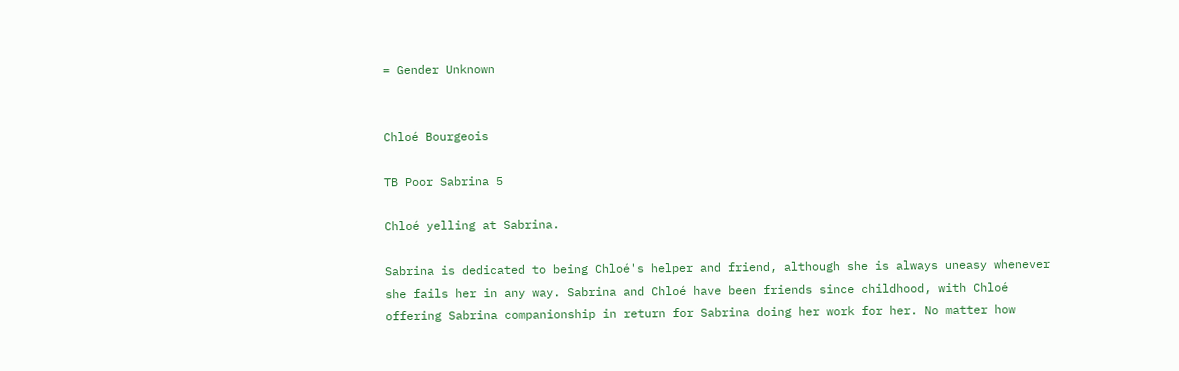= Gender Unknown


Chloé Bourgeois

TB Poor Sabrina 5

Chloé yelling at Sabrina.

Sabrina is dedicated to being Chloé's helper and friend, although she is always uneasy whenever she fails her in any way. Sabrina and Chloé have been friends since childhood, with Chloé offering Sabrina companionship in return for Sabrina doing her work for her. No matter how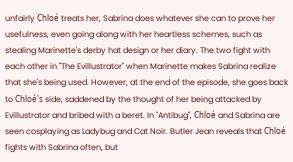unfairly Chloé treats her, Sabrina does whatever she can to prove her usefulness, even going along with her heartless schemes, such as stealing Marinette's derby hat design or her diary. The two fight with each other in "The Evillustrator" when Marinette makes Sabrina realize that she's being used. However, at the end of the episode, she goes back to Chloé's side, saddened by the thought of her being attacked by Evillustrator and bribed with a beret. In "Antibug", Chloé and Sabrina are seen cosplaying as Ladybug and Cat Noir. Butler Jean reveals that Chloé fights with Sabrina often, but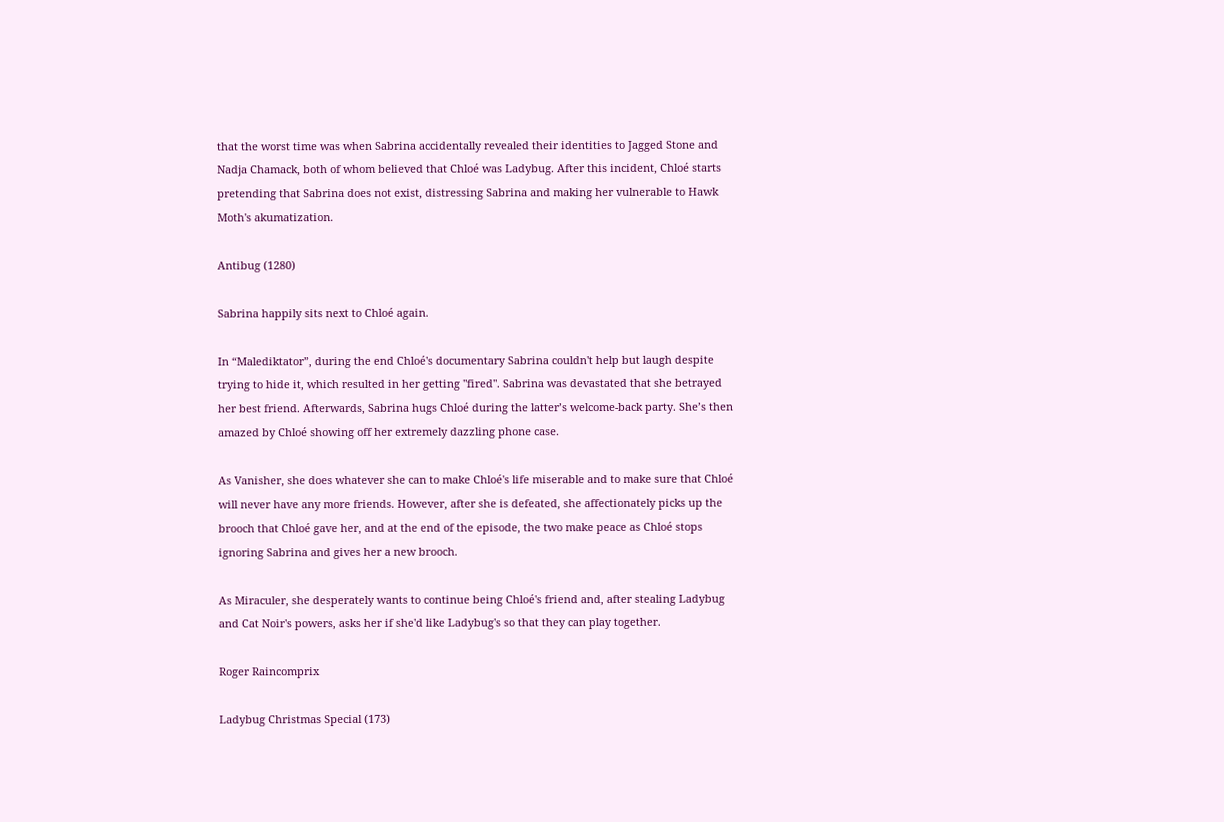that the worst time was when Sabrina accidentally revealed their identities to Jagged Stone and Nadja Chamack, both of whom believed that Chloé was Ladybug. After this incident, Chloé starts pretending that Sabrina does not exist, distressing Sabrina and making her vulnerable to Hawk Moth's akumatization.

Antibug (1280)

Sabrina happily sits next to Chloé again.

In “Malediktator”, during the end Chloé's documentary Sabrina couldn't help but laugh despite trying to hide it, which resulted in her getting "fired". Sabrina was devastated that she betrayed her best friend. Afterwards, Sabrina hugs Chloé during the latter’s welcome-back party. She’s then amazed by Chloé showing off her extremely dazzling phone case.

As Vanisher, she does whatever she can to make Chloé's life miserable and to make sure that Chloé will never have any more friends. However, after she is defeated, she affectionately picks up the brooch that Chloé gave her, and at the end of the episode, the two make peace as Chloé stops ignoring Sabrina and gives her a new brooch.

As Miraculer, she desperately wants to continue being Chloé's friend and, after stealing Ladybug and Cat Noir's powers, asks her if she'd like Ladybug's so that they can play together.

Roger Raincomprix

Ladybug Christmas Special (173)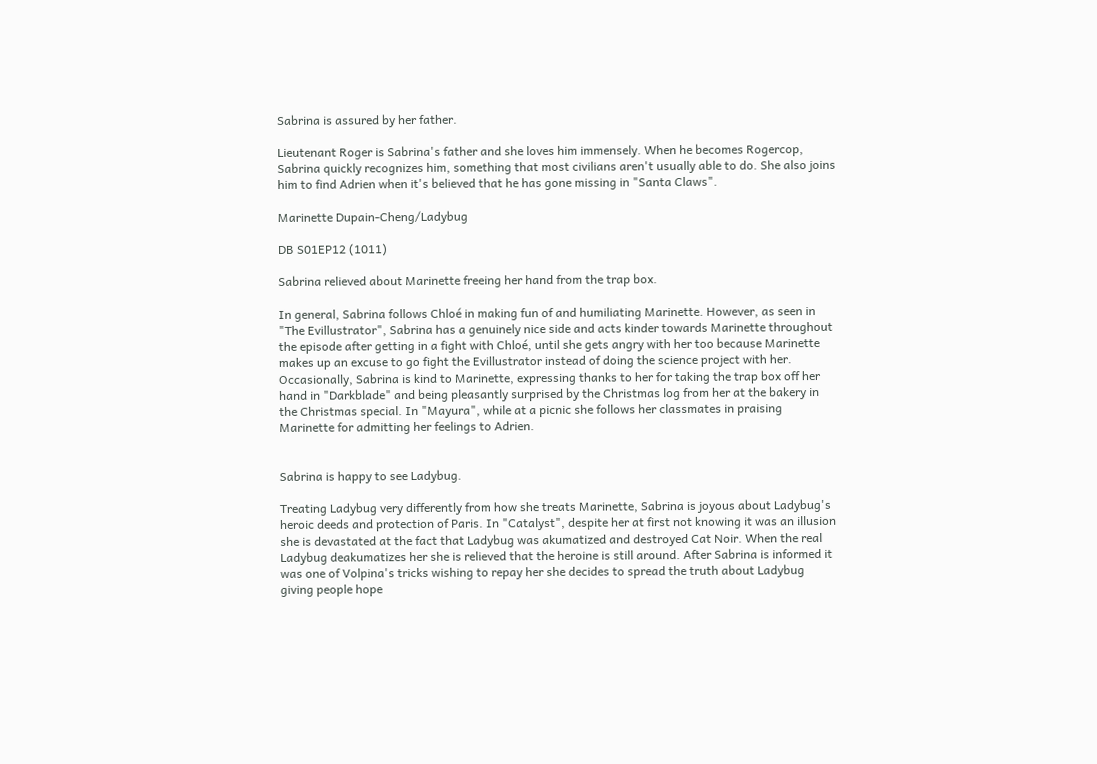Sabrina is assured by her father.

Lieutenant Roger is Sabrina's father and she loves him immensely. When he becomes Rogercop, Sabrina quickly recognizes him, something that most civilians aren't usually able to do. She also joins him to find Adrien when it's believed that he has gone missing in "Santa Claws".

Marinette Dupain-Cheng/Ladybug

DB S01EP12 (1011)

Sabrina relieved about Marinette freeing her hand from the trap box.

In general, Sabrina follows Chloé in making fun of and humiliating Marinette. However, as seen in "The Evillustrator", Sabrina has a genuinely nice side and acts kinder towards Marinette throughout the episode after getting in a fight with Chloé, until she gets angry with her too because Marinette makes up an excuse to go fight the Evillustrator instead of doing the science project with her. Occasionally, Sabrina is kind to Marinette, expressing thanks to her for taking the trap box off her hand in "Darkblade" and being pleasantly surprised by the Christmas log from her at the bakery in the Christmas special. In "Mayura", while at a picnic she follows her classmates in praising Marinette for admitting her feelings to Adrien.


Sabrina is happy to see Ladybug.

Treating Ladybug very differently from how she treats Marinette, Sabrina is joyous about Ladybug's heroic deeds and protection of Paris. In "Catalyst", despite her at first not knowing it was an illusion she is devastated at the fact that Ladybug was akumatized and destroyed Cat Noir. When the real Ladybug deakumatizes her she is relieved that the heroine is still around. After Sabrina is informed it was one of Volpina's tricks wishing to repay her she decides to spread the truth about Ladybug giving people hope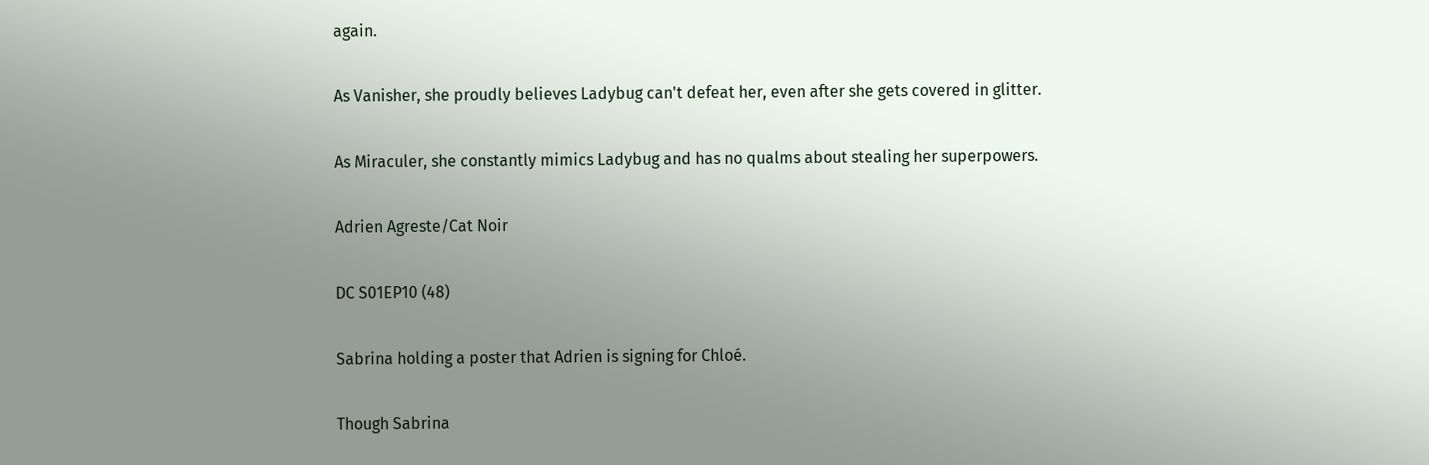again.

As Vanisher, she proudly believes Ladybug can't defeat her, even after she gets covered in glitter.

As Miraculer, she constantly mimics Ladybug and has no qualms about stealing her superpowers.

Adrien Agreste/Cat Noir

DC S01EP10 (48)

Sabrina holding a poster that Adrien is signing for Chloé.

Though Sabrina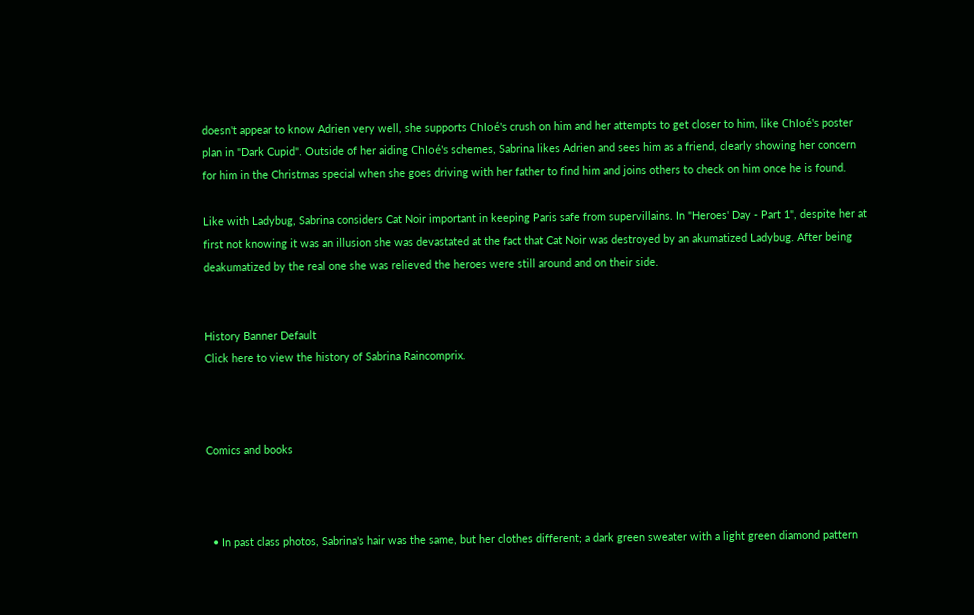doesn't appear to know Adrien very well, she supports Chloé's crush on him and her attempts to get closer to him, like Chloé's poster plan in "Dark Cupid". Outside of her aiding Chloé's schemes, Sabrina likes Adrien and sees him as a friend, clearly showing her concern for him in the Christmas special when she goes driving with her father to find him and joins others to check on him once he is found.

Like with Ladybug, Sabrina considers Cat Noir important in keeping Paris safe from supervillains. In "Heroes' Day - Part 1", despite her at first not knowing it was an illusion she was devastated at the fact that Cat Noir was destroyed by an akumatized Ladybug. After being deakumatized by the real one she was relieved the heroes were still around and on their side.


History Banner Default
Click here to view the history of Sabrina Raincomprix.



Comics and books



  • In past class photos, Sabrina's hair was the same, but her clothes different; a dark green sweater with a light green diamond pattern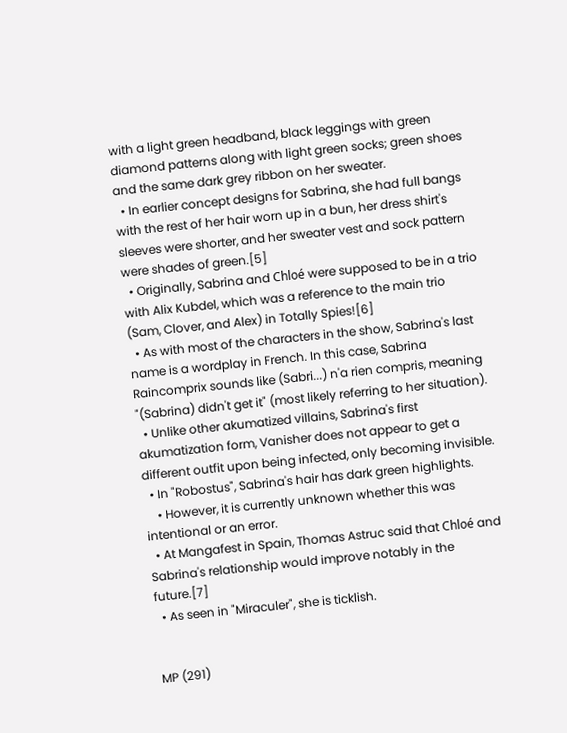with a light green headband, black leggings with green diamond patterns along with light green socks; green shoes and the same dark grey ribbon on her sweater.
  • In earlier concept designs for Sabrina, she had full bangs with the rest of her hair worn up in a bun, her dress shirt's sleeves were shorter, and her sweater vest and sock pattern were shades of green.[5]
  • Originally, Sabrina and Chloé were supposed to be in a trio with Alix Kubdel, which was a reference to the main trio (Sam, Clover, and Alex) in Totally Spies![6]
  • As with most of the characters in the show, Sabrina's last name is a wordplay in French. In this case, Sabrina Raincomprix sounds like (Sabri...) n'a rien compris, meaning "(Sabrina) didn't get it" (most likely referring to her situation).
  • Unlike other akumatized villains, Sabrina's first akumatization form, Vanisher does not appear to get a different outfit upon being infected, only becoming invisible.
  • In "Robostus", Sabrina's hair has dark green highlights.
    • However, it is currently unknown whether this was intentional or an error.
  • At Mangafest in Spain, Thomas Astruc said that Chloé and Sabrina's relationship would improve notably in the future.[7]
  • As seen in "Miraculer", she is ticklish.


MP (291)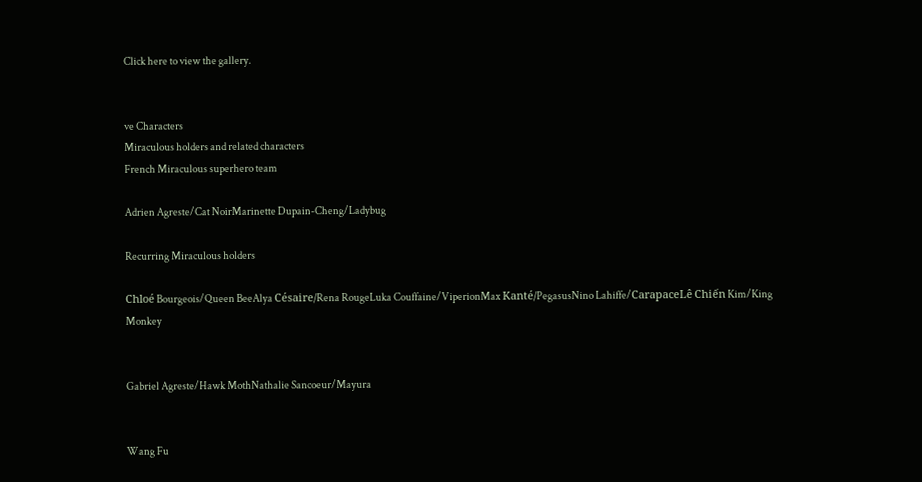Click here to view the gallery.


ve Characters
Miraculous holders and related characters
French Miraculous superhero team

Adrien Agreste/Cat NoirMarinette Dupain-Cheng/Ladybug

Recurring Miraculous holders

Chloé Bourgeois/Queen BeeAlya Césaire/Rena RougeLuka Couffaine/ViperionMax Kanté/PegasusNino Lahiffe/CarapaceLê Chiến Kim/King Monkey


Gabriel Agreste/Hawk MothNathalie Sancoeur/Mayura


Wang Fu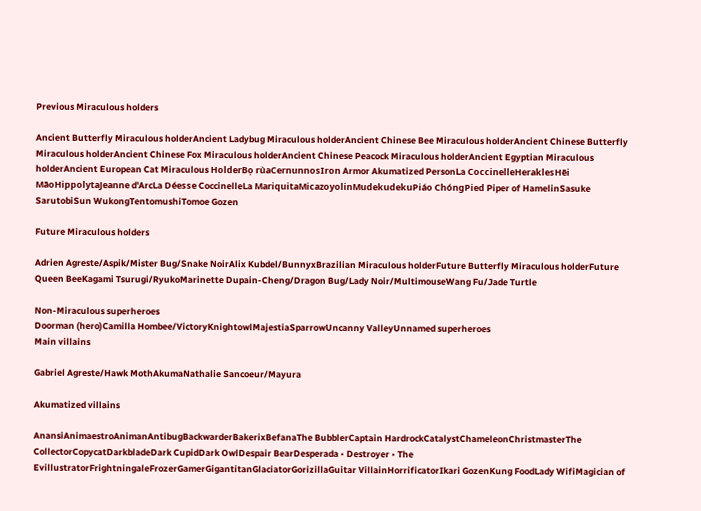Previous Miraculous holders

Ancient Butterfly Miraculous holderAncient Ladybug Miraculous holderAncient Chinese Bee Miraculous holderAncient Chinese Butterfly Miraculous holderAncient Chinese Fox Miraculous holderAncient Chinese Peacock Miraculous holderAncient Egyptian Miraculous holderAncient European Cat Miraculous HolderBọ rùaCernunnosIron Armor Akumatized PersonLa CoccinelleHeraklesHēi MāoHippolytaJeanne d'ArcLa Déesse CoccinelleLa MariquitaMicazoyolinMudekudekuPiáo ChóngPied Piper of HamelinSasuke SarutobiSun WukongTentomushiTomoe Gozen

Future Miraculous holders

Adrien Agreste/Aspik/Mister Bug/Snake NoirAlix Kubdel/BunnyxBrazilian Miraculous holderFuture Butterfly Miraculous holderFuture Queen BeeKagami Tsurugi/RyukoMarinette Dupain-Cheng/Dragon Bug/Lady Noir/MultimouseWang Fu/Jade Turtle

Non-Miraculous superheroes
Doorman (hero)Camilla Hombee/VictoryKnightowlMajestiaSparrowUncanny ValleyUnnamed superheroes
Main villains

Gabriel Agreste/Hawk MothAkumaNathalie Sancoeur/Mayura

Akumatized villains

AnansiAnimaestroAnimanAntibugBackwarderBakerixBefanaThe BubblerCaptain HardrockCatalystChameleonChristmasterThe CollectorCopycatDarkbladeDark CupidDark OwlDespair BearDesperada • Destroyer • The EvillustratorFrightningaleFrozerGamerGigantitanGlaciatorGorizillaGuitar VillainHorrificatorIkari GozenKung FoodLady WifiMagician of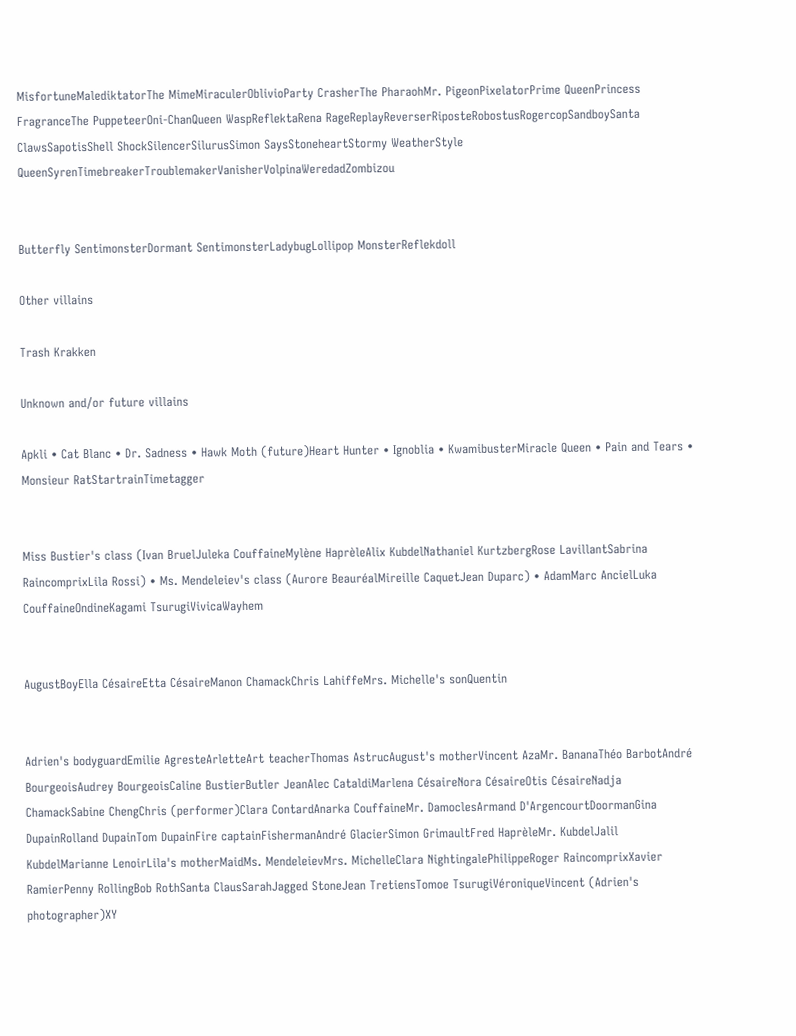MisfortuneMalediktatorThe MimeMiraculerOblivioParty CrasherThe PharaohMr. PigeonPixelatorPrime QueenPrincess FragranceThe PuppeteerOni-ChanQueen WaspReflektaRena RageReplayReverserRiposteRobostusRogercopSandboySanta ClawsSapotisShell ShockSilencerSilurusSimon SaysStoneheartStormy WeatherStyle QueenSyrenTimebreakerTroublemakerVanisherVolpinaWeredadZombizou


Butterfly SentimonsterDormant SentimonsterLadybugLollipop MonsterReflekdoll

Other villains

Trash Krakken

Unknown and/or future villains

Apkli • Cat Blanc • Dr. Sadness • Hawk Moth (future)Heart Hunter • Ignoblia • KwamibusterMiracle Queen • Pain and Tears • Monsieur RatStartrainTimetagger


Miss Bustier's class (Ivan BruelJuleka CouffaineMylène HaprèleAlix KubdelNathaniel KurtzbergRose LavillantSabrina RaincomprixLila Rossi) • Ms. Mendeleiev's class (Aurore BeauréalMireille CaquetJean Duparc) • AdamMarc AncielLuka CouffaineOndineKagami TsurugiVivicaWayhem


AugustBoyElla CésaireEtta CésaireManon ChamackChris LahiffeMrs. Michelle's sonQuentin


Adrien's bodyguardEmilie AgresteArletteArt teacherThomas AstrucAugust's motherVincent AzaMr. BananaThéo BarbotAndré BourgeoisAudrey BourgeoisCaline BustierButler JeanAlec CataldiMarlena CésaireNora CésaireOtis CésaireNadja ChamackSabine ChengChris (performer)Clara ContardAnarka CouffaineMr. DamoclesArmand D'ArgencourtDoormanGina DupainRolland DupainTom DupainFire captainFishermanAndré GlacierSimon GrimaultFred HaprèleMr. KubdelJalil KubdelMarianne LenoirLila's motherMaidMs. MendeleievMrs. MichelleClara NightingalePhilippeRoger RaincomprixXavier RamierPenny RollingBob RothSanta ClausSarahJagged StoneJean TretiensTomoe TsurugiVéroniqueVincent (Adrien's photographer)XY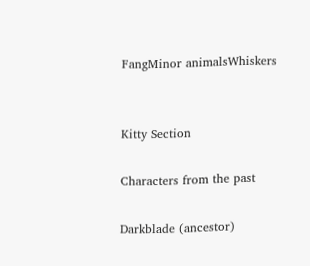FangMinor animalsWhiskers


Kitty Section

Characters from the past

Darkblade (ancestor)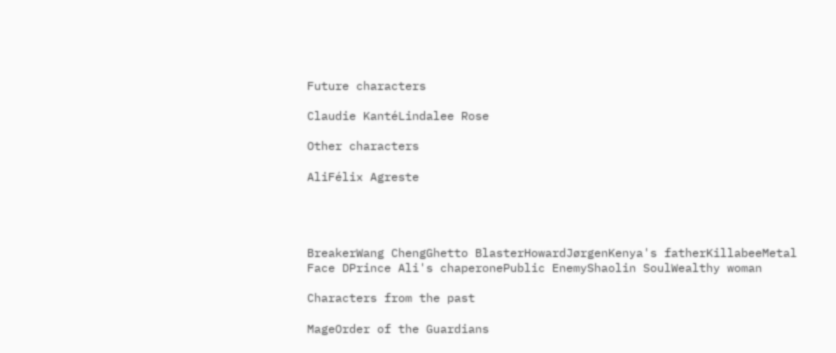Future characters

Claudie KantéLindalee Rose

Other characters

AliFélix Agreste




BreakerWang ChengGhetto BlasterHowardJørgenKenya's fatherKillabeeMetal Face DPrince Ali's chaperonePublic EnemyShaolin SoulWealthy woman

Characters from the past

MageOrder of the Guardians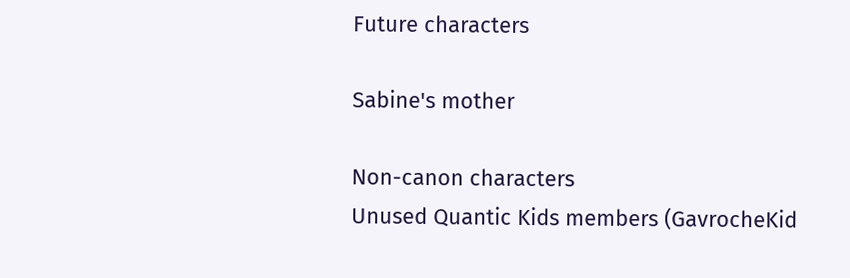Future characters

Sabine's mother

Non-canon characters
Unused Quantic Kids members (GavrocheKid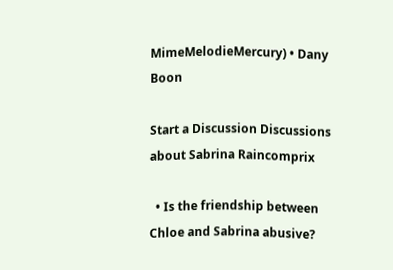MimeMelodieMercury) • Dany Boon

Start a Discussion Discussions about Sabrina Raincomprix

  • Is the friendship between Chloe and Sabrina abusive?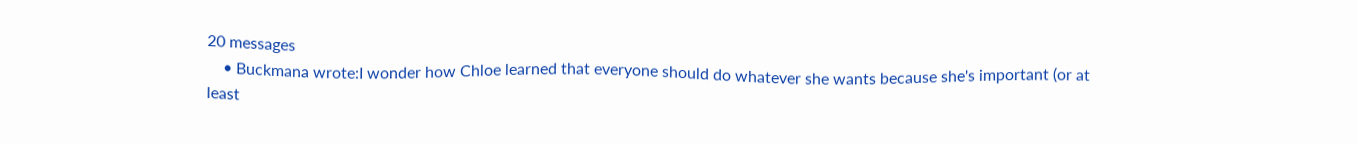20 messages
    • Buckmana wrote:I wonder how Chloe learned that everyone should do whatever she wants because she's important (or at least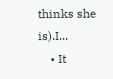thinks she is).I...
    • It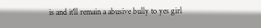is and it'll remain a abusive bully to yes girl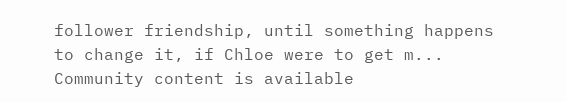follower friendship, until something happens to change it, if Chloe were to get m...
Community content is available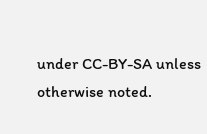under CC-BY-SA unless otherwise noted.